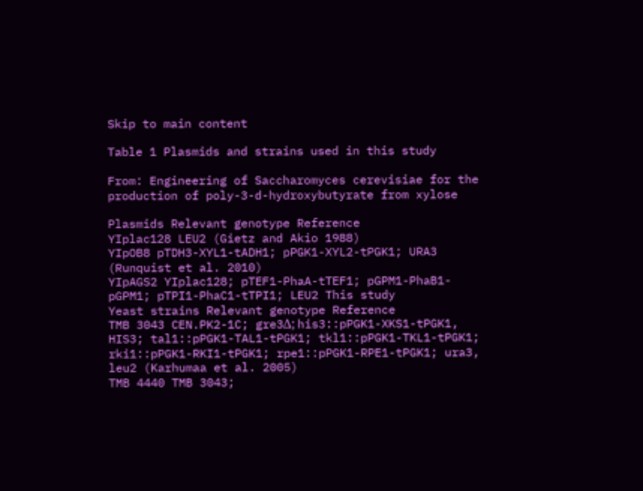Skip to main content

Table 1 Plasmids and strains used in this study

From: Engineering of Saccharomyces cerevisiae for the production of poly-3-d-hydroxybutyrate from xylose

Plasmids Relevant genotype Reference
YIplac128 LEU2 (Gietz and Akio 1988)
YIpOB8 pTDH3-XYL1-tADH1; pPGK1-XYL2-tPGK1; URA3 (Runquist et al. 2010)
YIpAGS2 YIplac128; pTEF1-PhaA-tTEF1; pGPM1-PhaB1-pGPM1; pTPI1-PhaC1-tTPI1; LEU2 This study
Yeast strains Relevant genotype Reference
TMB 3043 CEN.PK2-1C; gre3Δ; his3::pPGK1-XKS1-tPGK1, HIS3; tal1::pPGK1-TAL1-tPGK1; tkl1::pPGK1-TKL1-tPGK1; rki1::pPGK1-RKI1-tPGK1; rpe1::pPGK1-RPE1-tPGK1; ura3, leu2 (Karhumaa et al. 2005)
TMB 4440 TMB 3043;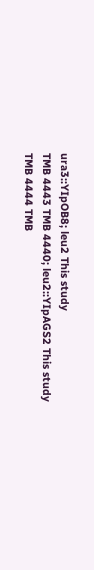ura3::YIpOB8; leu2 This study
TMB 4443 TMB 4440; leu2::YIpAGS2 This study
TMB 4444 TMB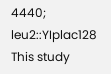4440; leu2::YIplac128 This study